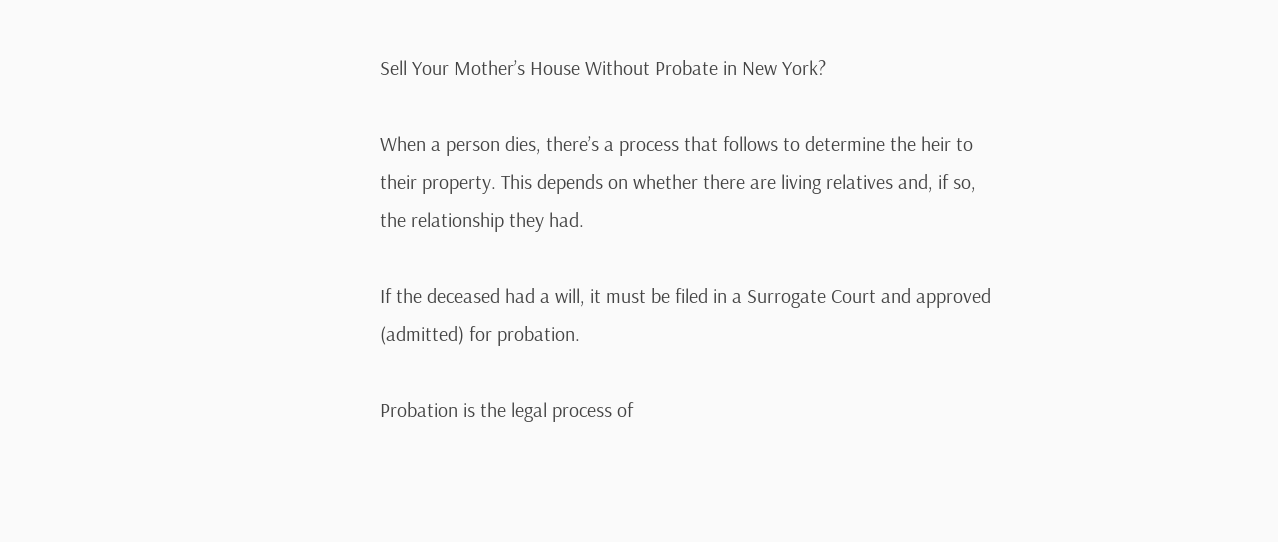Sell Your Mother’s House Without Probate in New York?

When a person dies, there’s a process that follows to determine the heir to their property. This depends on whether there are living relatives and, if so, the relationship they had.

If the deceased had a will, it must be filed in a Surrogate Court and approved (admitted) for probation.

Probation is the legal process of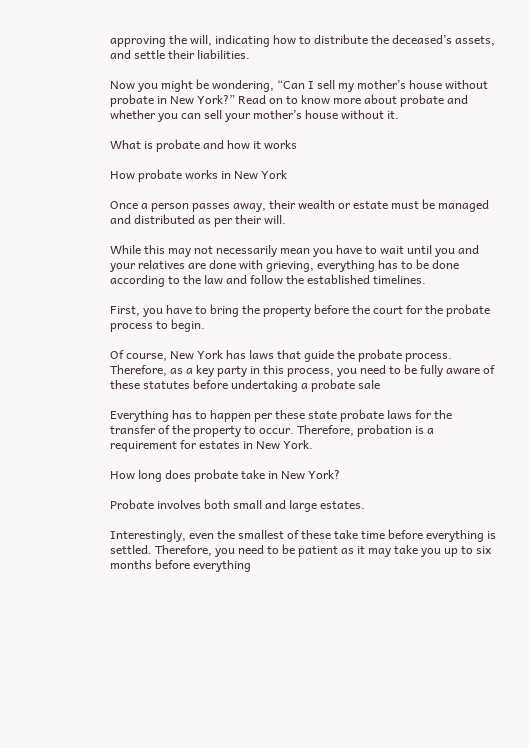approving the will, indicating how to distribute the deceased’s assets, and settle their liabilities.

Now you might be wondering, “Can I sell my mother’s house without probate in New York?” Read on to know more about probate and whether you can sell your mother’s house without it.

What is probate and how it works

How probate works in New York

Once a person passes away, their wealth or estate must be managed and distributed as per their will.

While this may not necessarily mean you have to wait until you and your relatives are done with grieving, everything has to be done according to the law and follow the established timelines.

First, you have to bring the property before the court for the probate process to begin.

Of course, New York has laws that guide the probate process. Therefore, as a key party in this process, you need to be fully aware of these statutes before undertaking a probate sale

Everything has to happen per these state probate laws for the transfer of the property to occur. Therefore, probation is a requirement for estates in New York.

How long does probate take in New York?

Probate involves both small and large estates.

Interestingly, even the smallest of these take time before everything is settled. Therefore, you need to be patient as it may take you up to six months before everything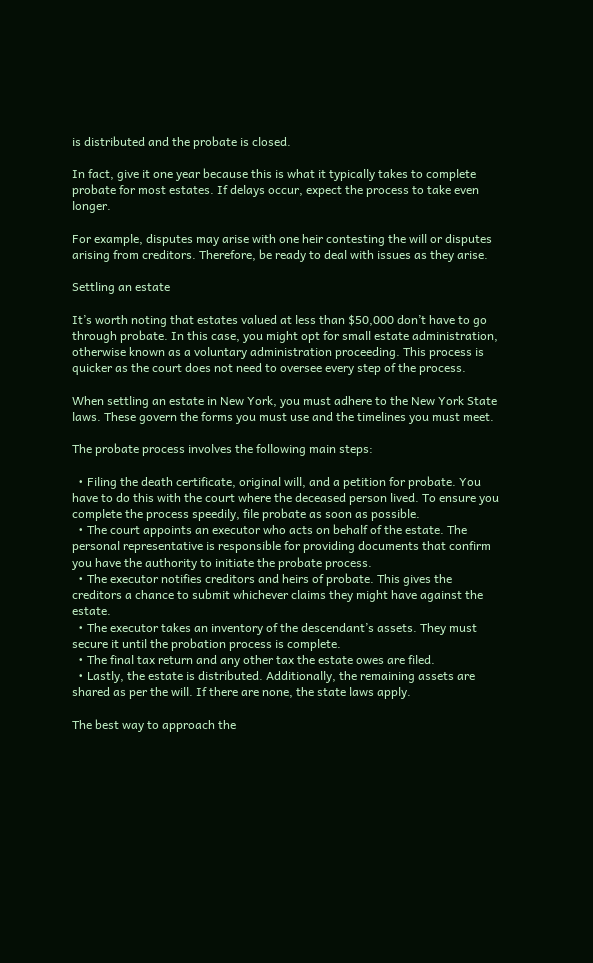is distributed and the probate is closed.

In fact, give it one year because this is what it typically takes to complete probate for most estates. If delays occur, expect the process to take even longer.

For example, disputes may arise with one heir contesting the will or disputes arising from creditors. Therefore, be ready to deal with issues as they arise.

Settling an estate

It’s worth noting that estates valued at less than $50,000 don’t have to go through probate. In this case, you might opt for small estate administration, otherwise known as a voluntary administration proceeding. This process is quicker as the court does not need to oversee every step of the process.

When settling an estate in New York, you must adhere to the New York State laws. These govern the forms you must use and the timelines you must meet.

The probate process involves the following main steps:

  • Filing the death certificate, original will, and a petition for probate. You have to do this with the court where the deceased person lived. To ensure you complete the process speedily, file probate as soon as possible.
  • The court appoints an executor who acts on behalf of the estate. The personal representative is responsible for providing documents that confirm you have the authority to initiate the probate process.
  • The executor notifies creditors and heirs of probate. This gives the creditors a chance to submit whichever claims they might have against the estate.
  • The executor takes an inventory of the descendant’s assets. They must secure it until the probation process is complete.
  • The final tax return and any other tax the estate owes are filed.
  • Lastly, the estate is distributed. Additionally, the remaining assets are shared as per the will. If there are none, the state laws apply.

The best way to approach the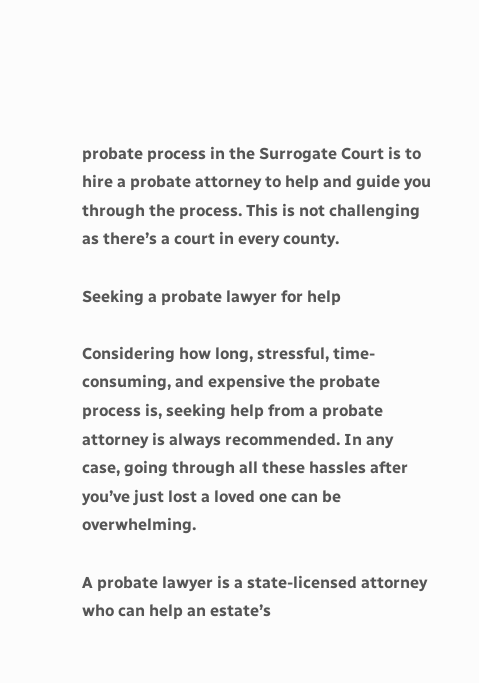probate process in the Surrogate Court is to hire a probate attorney to help and guide you through the process. This is not challenging as there’s a court in every county.

Seeking a probate lawyer for help

Considering how long, stressful, time-consuming, and expensive the probate process is, seeking help from a probate attorney is always recommended. In any case, going through all these hassles after you’ve just lost a loved one can be overwhelming.

A probate lawyer is a state-licensed attorney who can help an estate’s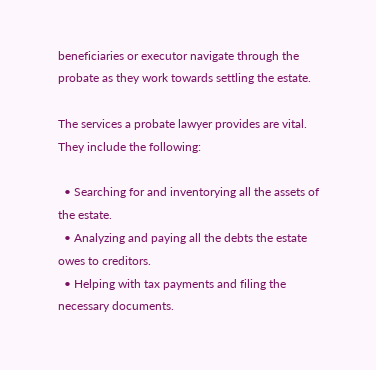beneficiaries or executor navigate through the probate as they work towards settling the estate.

The services a probate lawyer provides are vital. They include the following:

  • Searching for and inventorying all the assets of the estate.
  • Analyzing and paying all the debts the estate owes to creditors.
  • Helping with tax payments and filing the necessary documents.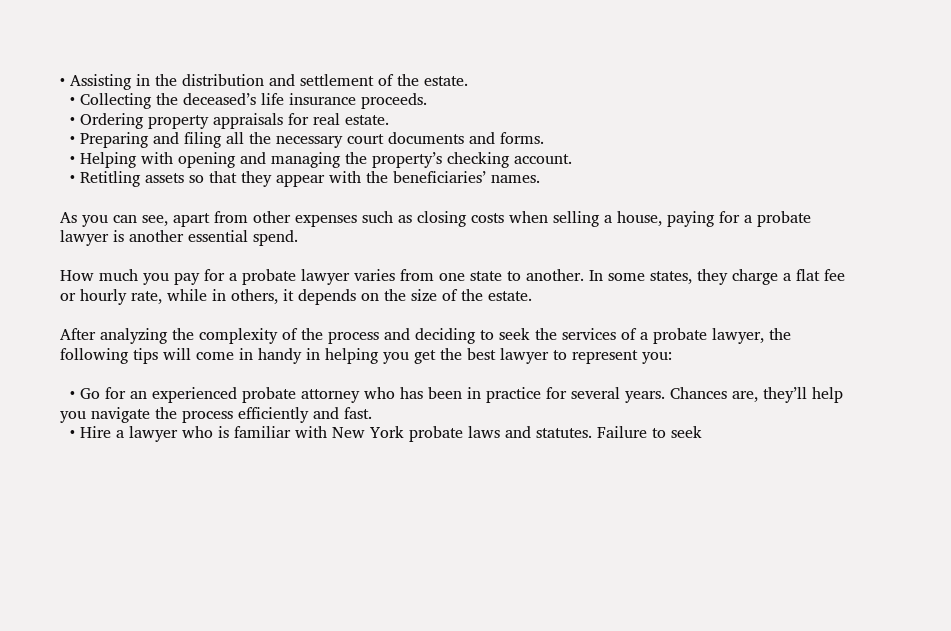• Assisting in the distribution and settlement of the estate.
  • Collecting the deceased’s life insurance proceeds.
  • Ordering property appraisals for real estate.
  • Preparing and filing all the necessary court documents and forms.
  • Helping with opening and managing the property’s checking account.
  • Retitling assets so that they appear with the beneficiaries’ names.

As you can see, apart from other expenses such as closing costs when selling a house, paying for a probate lawyer is another essential spend.

How much you pay for a probate lawyer varies from one state to another. In some states, they charge a flat fee or hourly rate, while in others, it depends on the size of the estate.

After analyzing the complexity of the process and deciding to seek the services of a probate lawyer, the following tips will come in handy in helping you get the best lawyer to represent you:

  • Go for an experienced probate attorney who has been in practice for several years. Chances are, they’ll help you navigate the process efficiently and fast.
  • Hire a lawyer who is familiar with New York probate laws and statutes. Failure to seek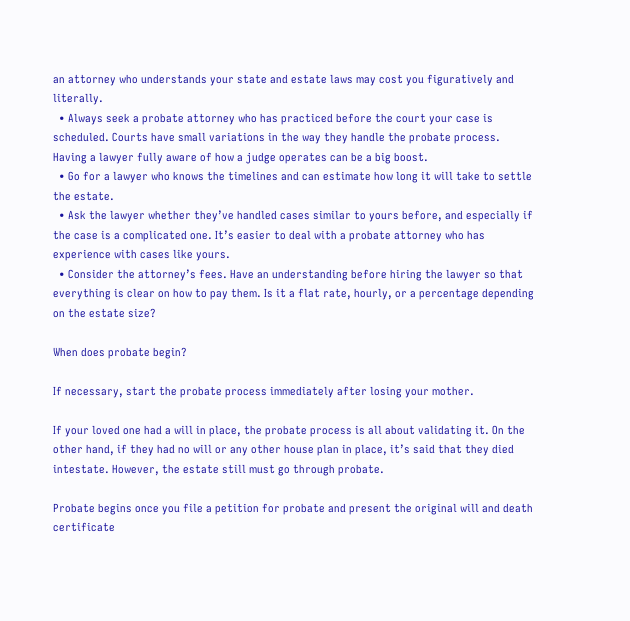an attorney who understands your state and estate laws may cost you figuratively and literally.
  • Always seek a probate attorney who has practiced before the court your case is scheduled. Courts have small variations in the way they handle the probate process. Having a lawyer fully aware of how a judge operates can be a big boost.
  • Go for a lawyer who knows the timelines and can estimate how long it will take to settle the estate.
  • Ask the lawyer whether they’ve handled cases similar to yours before, and especially if the case is a complicated one. It’s easier to deal with a probate attorney who has experience with cases like yours.
  • Consider the attorney’s fees. Have an understanding before hiring the lawyer so that everything is clear on how to pay them. Is it a flat rate, hourly, or a percentage depending on the estate size?

When does probate begin?

If necessary, start the probate process immediately after losing your mother.

If your loved one had a will in place, the probate process is all about validating it. On the other hand, if they had no will or any other house plan in place, it’s said that they died intestate. However, the estate still must go through probate.

Probate begins once you file a petition for probate and present the original will and death certificate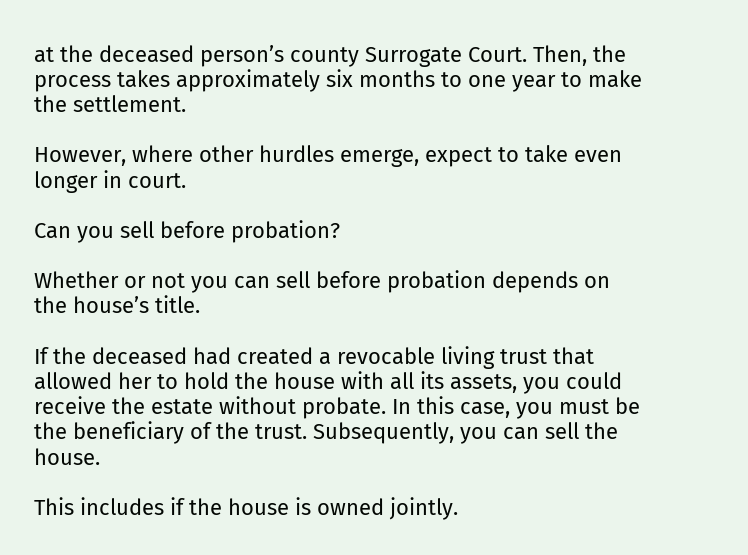at the deceased person’s county Surrogate Court. Then, the process takes approximately six months to one year to make the settlement.

However, where other hurdles emerge, expect to take even longer in court.

Can you sell before probation?

Whether or not you can sell before probation depends on the house’s title.

If the deceased had created a revocable living trust that allowed her to hold the house with all its assets, you could receive the estate without probate. In this case, you must be the beneficiary of the trust. Subsequently, you can sell the house.

This includes if the house is owned jointly.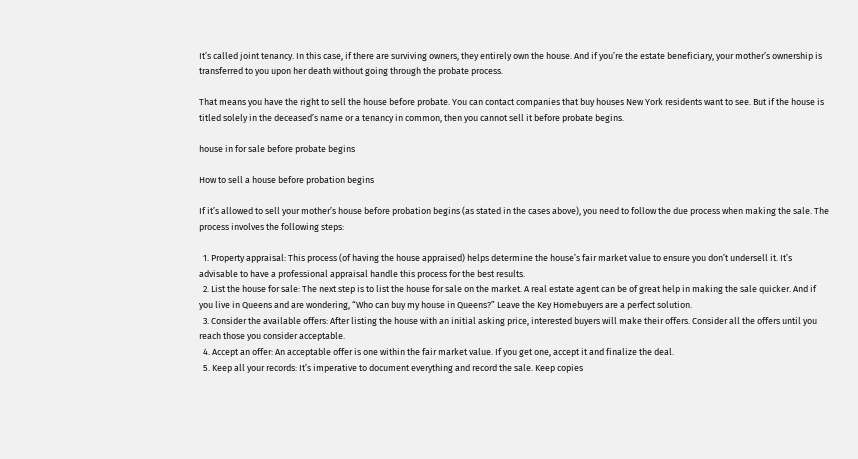It’s called joint tenancy. In this case, if there are surviving owners, they entirely own the house. And if you’re the estate beneficiary, your mother’s ownership is transferred to you upon her death without going through the probate process.

That means you have the right to sell the house before probate. You can contact companies that buy houses New York residents want to see. But if the house is titled solely in the deceased’s name or a tenancy in common, then you cannot sell it before probate begins.

house in for sale before probate begins

How to sell a house before probation begins

If it’s allowed to sell your mother’s house before probation begins (as stated in the cases above), you need to follow the due process when making the sale. The process involves the following steps:

  1. Property appraisal: This process (of having the house appraised) helps determine the house’s fair market value to ensure you don’t undersell it. It’s advisable to have a professional appraisal handle this process for the best results.
  2. List the house for sale: The next step is to list the house for sale on the market. A real estate agent can be of great help in making the sale quicker. And if you live in Queens and are wondering, “Who can buy my house in Queens?” Leave the Key Homebuyers are a perfect solution.
  3. Consider the available offers: After listing the house with an initial asking price, interested buyers will make their offers. Consider all the offers until you reach those you consider acceptable.
  4. Accept an offer: An acceptable offer is one within the fair market value. If you get one, accept it and finalize the deal.
  5. Keep all your records: It’s imperative to document everything and record the sale. Keep copies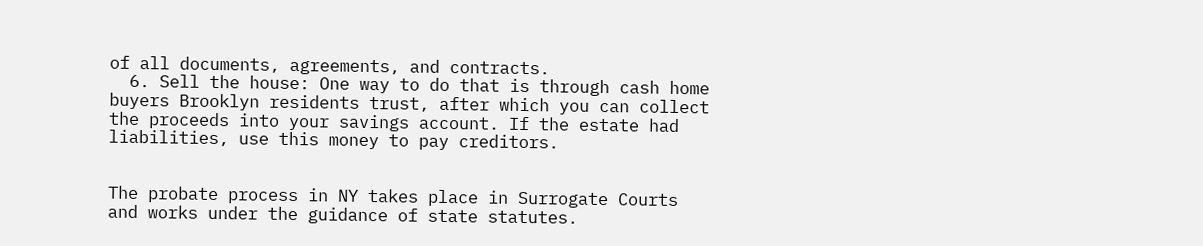of all documents, agreements, and contracts.
  6. Sell the house: One way to do that is through cash home buyers Brooklyn residents trust, after which you can collect the proceeds into your savings account. If the estate had liabilities, use this money to pay creditors.


The probate process in NY takes place in Surrogate Courts and works under the guidance of state statutes.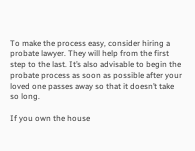To make the process easy, consider hiring a probate lawyer. They will help from the first step to the last. It’s also advisable to begin the probate process as soon as possible after your loved one passes away so that it doesn’t take so long.

If you own the house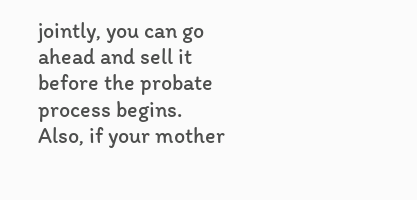jointly, you can go ahead and sell it before the probate process begins. Also, if your mother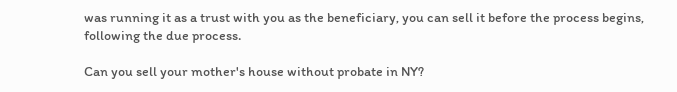was running it as a trust with you as the beneficiary, you can sell it before the process begins, following the due process.

Can you sell your mother's house without probate in NY?